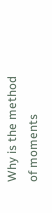Why is the method of moments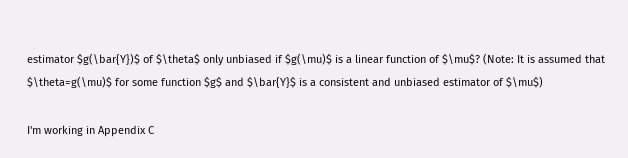estimator $g(\bar{Y})$ of $\theta$ only unbiased if $g(\mu)$ is a linear function of $\mu$? (Note: It is assumed that $\theta=g(\mu)$ for some function $g$ and $\bar{Y}$ is a consistent and unbiased estimator of $\mu$)

I'm working in Appendix C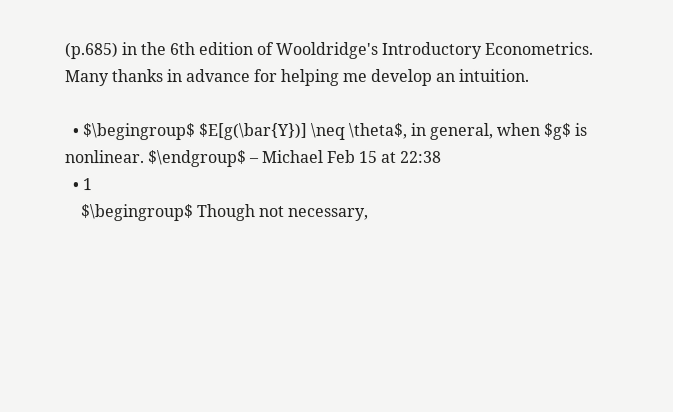(p.685) in the 6th edition of Wooldridge's Introductory Econometrics. Many thanks in advance for helping me develop an intuition.

  • $\begingroup$ $E[g(\bar{Y})] \neq \theta$, in general, when $g$ is nonlinear. $\endgroup$ – Michael Feb 15 at 22:38
  • 1
    $\begingroup$ Though not necessary,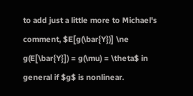to add just a little more to Michael's comment, $E[g(\bar{Y})] \ne g(E[\bar{Y}]) = g(\mu) = \theta$ in general if $g$ is nonlinear.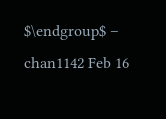$\endgroup$ – chan1142 Feb 16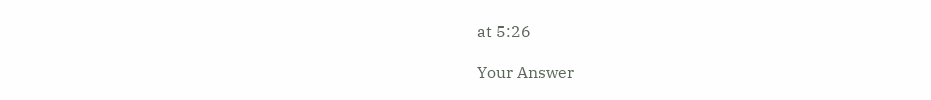at 5:26

Your Answer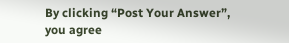By clicking “Post Your Answer”, you agree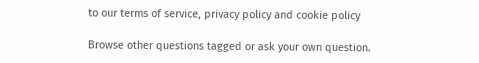to our terms of service, privacy policy and cookie policy

Browse other questions tagged or ask your own question.